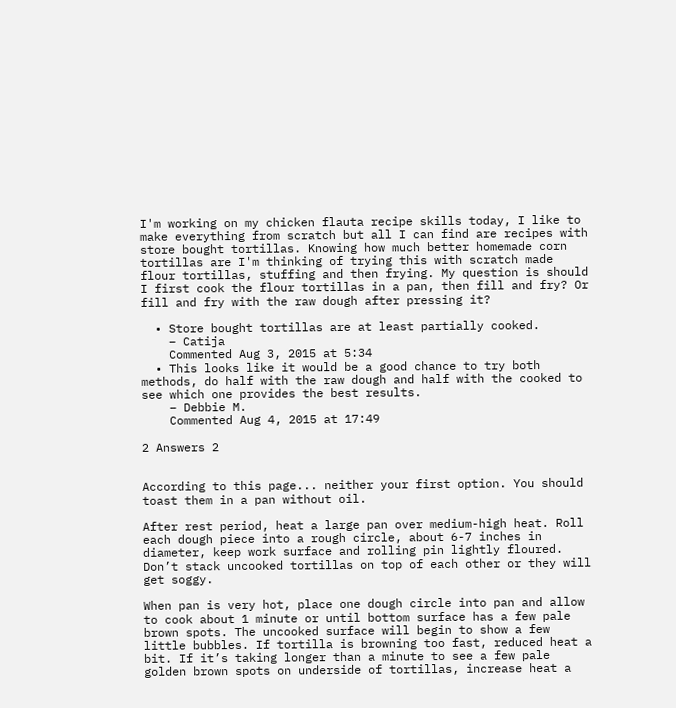I'm working on my chicken flauta recipe skills today, I like to make everything from scratch but all I can find are recipes with store bought tortillas. Knowing how much better homemade corn tortillas are I'm thinking of trying this with scratch made flour tortillas, stuffing and then frying. My question is should I first cook the flour tortillas in a pan, then fill and fry? Or fill and fry with the raw dough after pressing it?

  • Store bought tortillas are at least partially cooked.
    – Catija
    Commented Aug 3, 2015 at 5:34
  • This looks like it would be a good chance to try both methods, do half with the raw dough and half with the cooked to see which one provides the best results.
    – Debbie M.
    Commented Aug 4, 2015 at 17:49

2 Answers 2


According to this page... neither your first option. You should toast them in a pan without oil.

After rest period, heat a large pan over medium-high heat. Roll each dough piece into a rough circle, about 6-7 inches in diameter, keep work surface and rolling pin lightly floured. Don’t stack uncooked tortillas on top of each other or they will get soggy.

When pan is very hot, place one dough circle into pan and allow to cook about 1 minute or until bottom surface has a few pale brown spots. The uncooked surface will begin to show a few little bubbles. If tortilla is browning too fast, reduced heat a bit. If it’s taking longer than a minute to see a few pale golden brown spots on underside of tortillas, increase heat a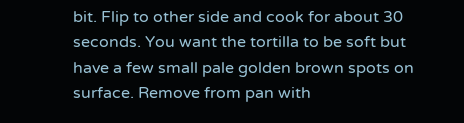bit. Flip to other side and cook for about 30 seconds. You want the tortilla to be soft but have a few small pale golden brown spots on surface. Remove from pan with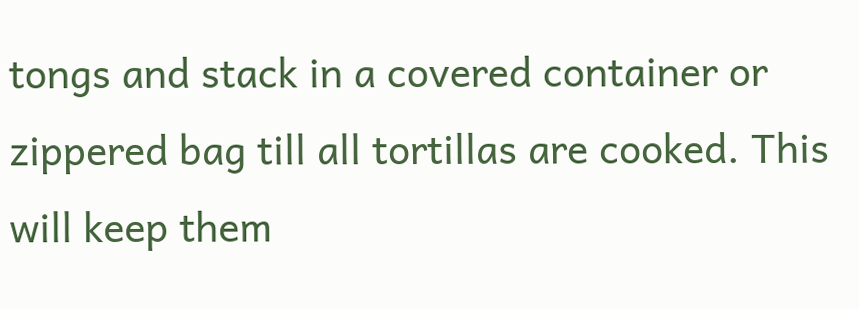tongs and stack in a covered container or zippered bag till all tortillas are cooked. This will keep them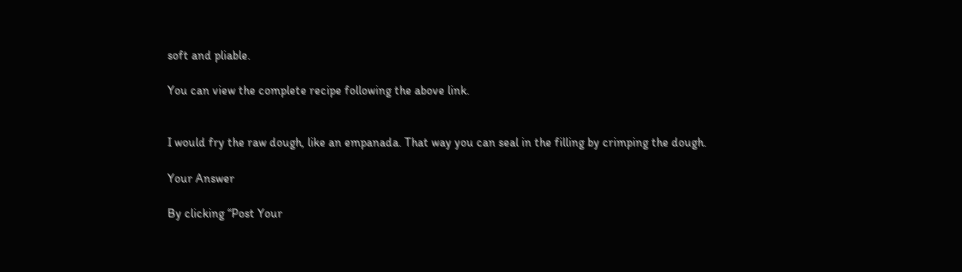soft and pliable.

You can view the complete recipe following the above link.


I would fry the raw dough, like an empanada. That way you can seal in the filling by crimping the dough.

Your Answer

By clicking “Post Your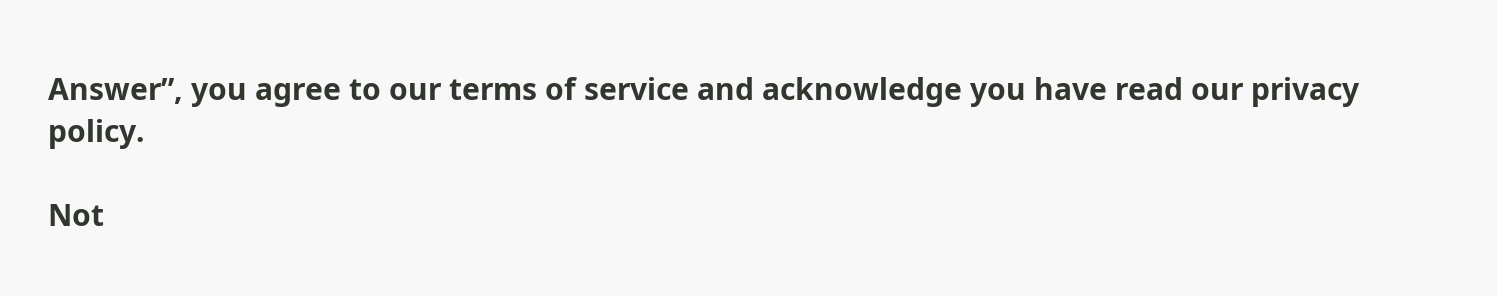Answer”, you agree to our terms of service and acknowledge you have read our privacy policy.

Not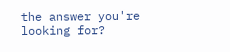the answer you're looking for?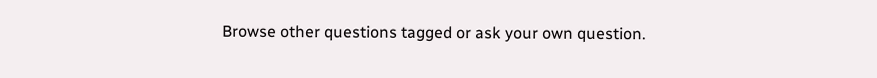Browse other questions tagged or ask your own question.